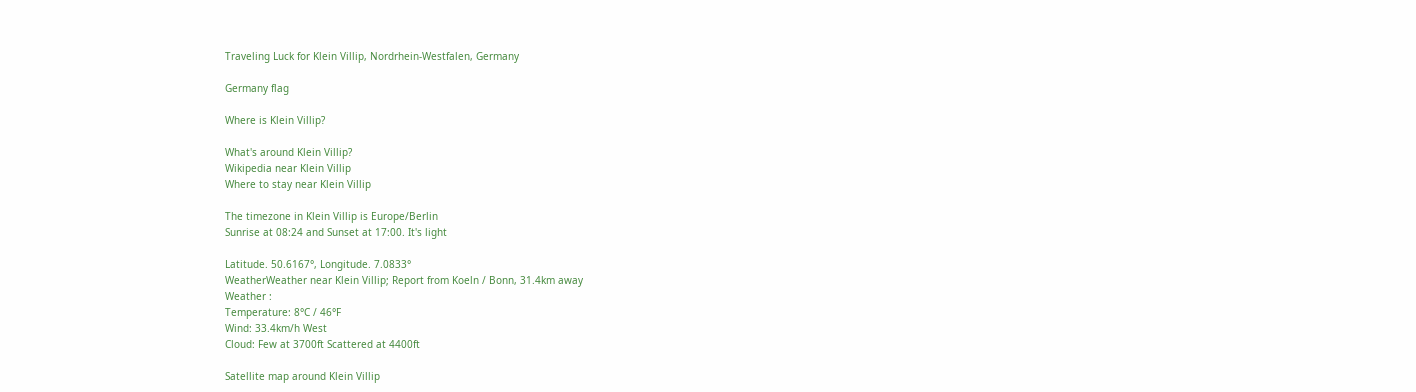Traveling Luck for Klein Villip, Nordrhein-Westfalen, Germany

Germany flag

Where is Klein Villip?

What's around Klein Villip?
Wikipedia near Klein Villip
Where to stay near Klein Villip

The timezone in Klein Villip is Europe/Berlin
Sunrise at 08:24 and Sunset at 17:00. It's light

Latitude. 50.6167°, Longitude. 7.0833°
WeatherWeather near Klein Villip; Report from Koeln / Bonn, 31.4km away
Weather :
Temperature: 8°C / 46°F
Wind: 33.4km/h West
Cloud: Few at 3700ft Scattered at 4400ft

Satellite map around Klein Villip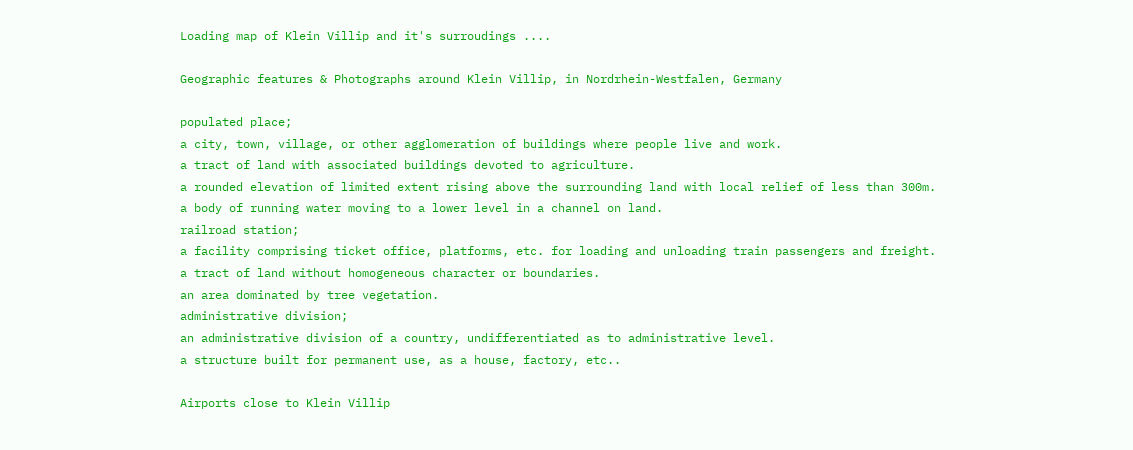Loading map of Klein Villip and it's surroudings ....

Geographic features & Photographs around Klein Villip, in Nordrhein-Westfalen, Germany

populated place;
a city, town, village, or other agglomeration of buildings where people live and work.
a tract of land with associated buildings devoted to agriculture.
a rounded elevation of limited extent rising above the surrounding land with local relief of less than 300m.
a body of running water moving to a lower level in a channel on land.
railroad station;
a facility comprising ticket office, platforms, etc. for loading and unloading train passengers and freight.
a tract of land without homogeneous character or boundaries.
an area dominated by tree vegetation.
administrative division;
an administrative division of a country, undifferentiated as to administrative level.
a structure built for permanent use, as a house, factory, etc..

Airports close to Klein Villip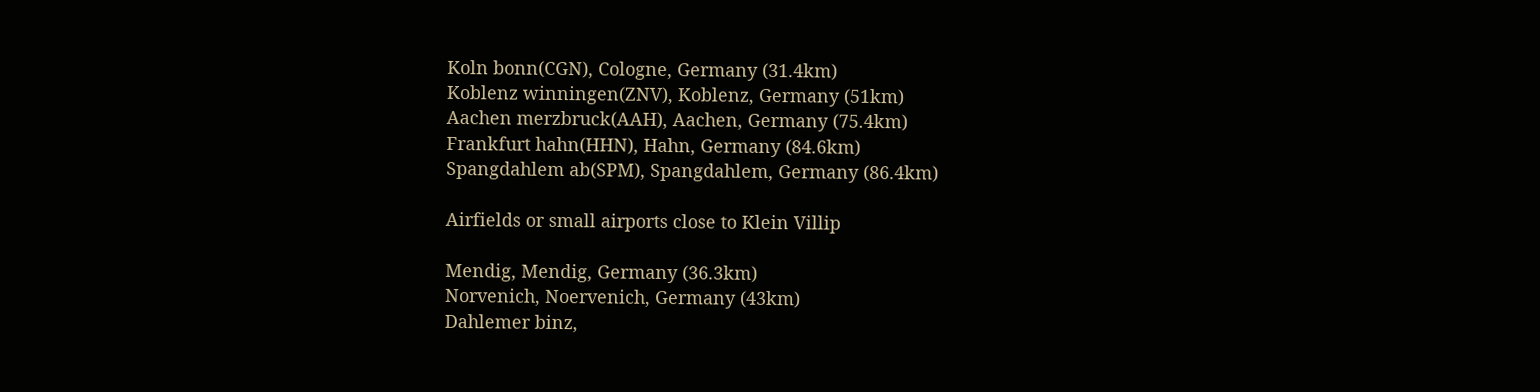Koln bonn(CGN), Cologne, Germany (31.4km)
Koblenz winningen(ZNV), Koblenz, Germany (51km)
Aachen merzbruck(AAH), Aachen, Germany (75.4km)
Frankfurt hahn(HHN), Hahn, Germany (84.6km)
Spangdahlem ab(SPM), Spangdahlem, Germany (86.4km)

Airfields or small airports close to Klein Villip

Mendig, Mendig, Germany (36.3km)
Norvenich, Noervenich, Germany (43km)
Dahlemer binz,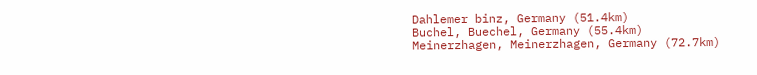Dahlemer binz, Germany (51.4km)
Buchel, Buechel, Germany (55.4km)
Meinerzhagen, Meinerzhagen, Germany (72.7km)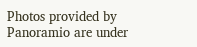Photos provided by Panoramio are under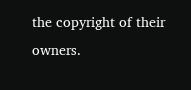the copyright of their owners.